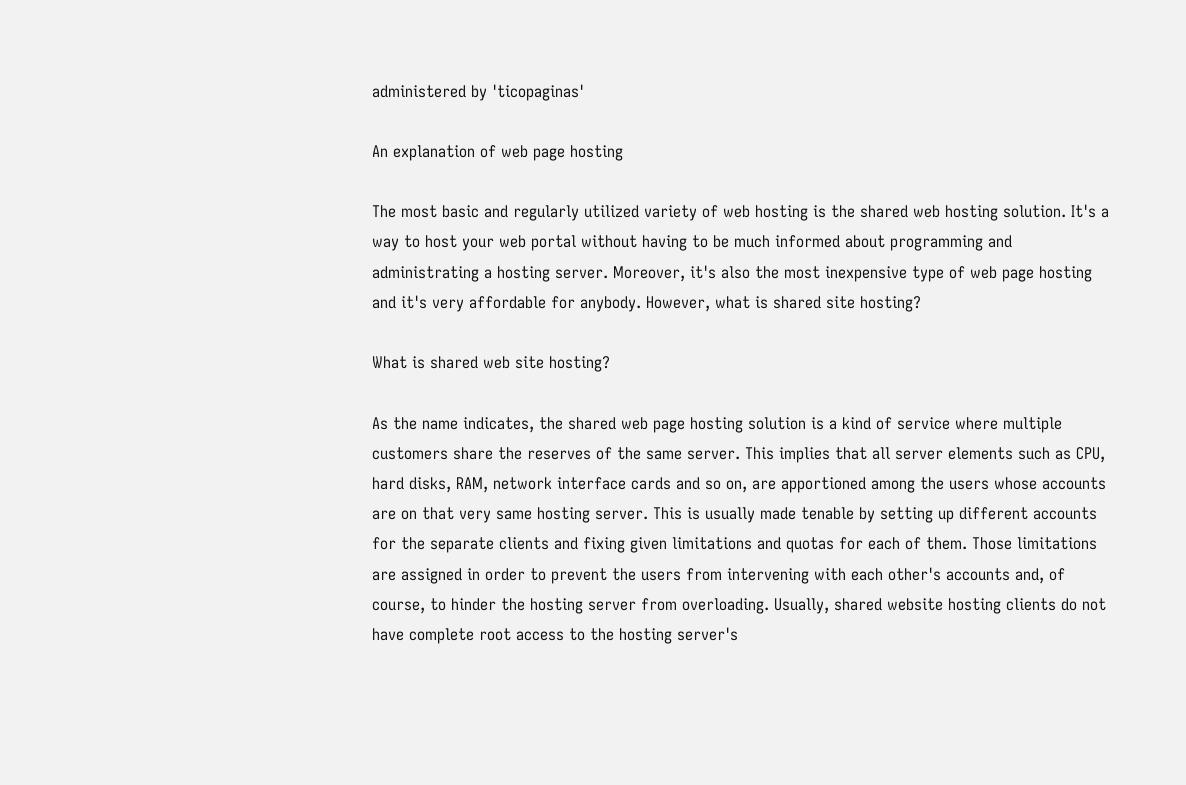administered by 'ticopaginas'

An explanation of web page hosting

The most basic and regularly utilized variety of web hosting is the shared web hosting solution. It's a way to host your web portal without having to be much informed about programming and administrating a hosting server. Moreover, it's also the most inexpensive type of web page hosting and it's very affordable for anybody. However, what is shared site hosting?

What is shared web site hosting?

As the name indicates, the shared web page hosting solution is a kind of service where multiple customers share the reserves of the same server. This implies that all server elements such as CPU, hard disks, RAM, network interface cards and so on, are apportioned among the users whose accounts are on that very same hosting server. This is usually made tenable by setting up different accounts for the separate clients and fixing given limitations and quotas for each of them. Those limitations are assigned in order to prevent the users from intervening with each other's accounts and, of course, to hinder the hosting server from overloading. Usually, shared website hosting clients do not have complete root access to the hosting server's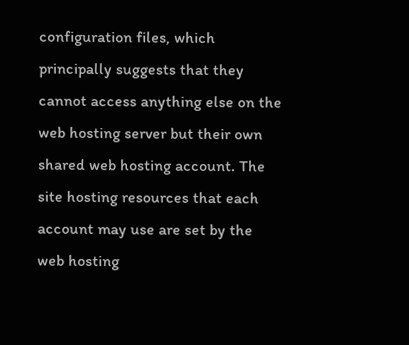configuration files, which principally suggests that they cannot access anything else on the web hosting server but their own shared web hosting account. The site hosting resources that each account may use are set by the web hosting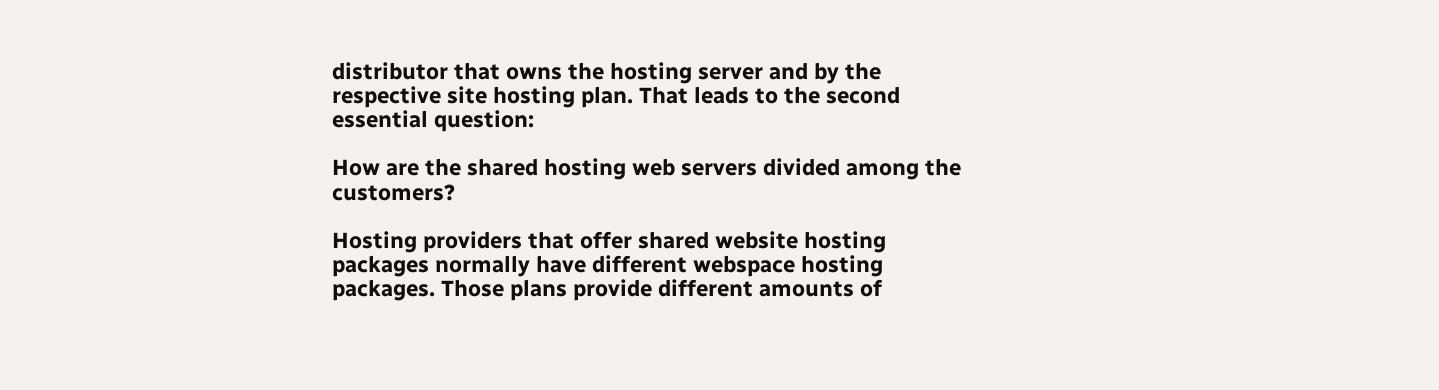distributor that owns the hosting server and by the respective site hosting plan. That leads to the second essential question:

How are the shared hosting web servers divided among the customers?

Hosting providers that offer shared website hosting packages normally have different webspace hosting packages. Those plans provide different amounts of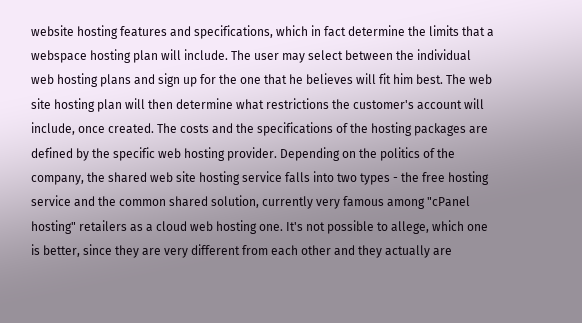website hosting features and specifications, which in fact determine the limits that a webspace hosting plan will include. The user may select between the individual web hosting plans and sign up for the one that he believes will fit him best. The web site hosting plan will then determine what restrictions the customer's account will include, once created. The costs and the specifications of the hosting packages are defined by the specific web hosting provider. Depending on the politics of the company, the shared web site hosting service falls into two types - the free hosting service and the common shared solution, currently very famous among "cPanel hosting" retailers as a cloud web hosting one. It's not possible to allege, which one is better, since they are very different from each other and they actually are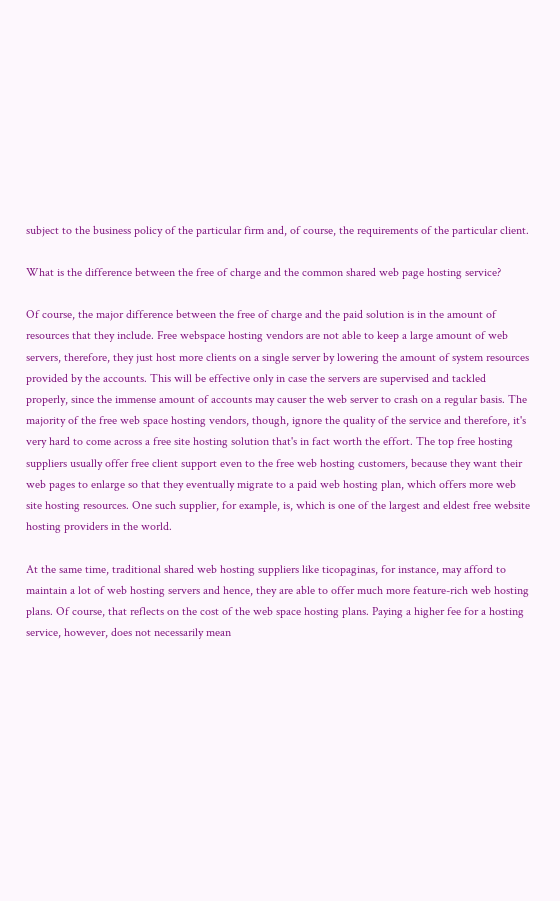subject to the business policy of the particular firm and, of course, the requirements of the particular client.

What is the difference between the free of charge and the common shared web page hosting service?

Of course, the major difference between the free of charge and the paid solution is in the amount of resources that they include. Free webspace hosting vendors are not able to keep a large amount of web servers, therefore, they just host more clients on a single server by lowering the amount of system resources provided by the accounts. This will be effective only in case the servers are supervised and tackled properly, since the immense amount of accounts may causer the web server to crash on a regular basis. The majority of the free web space hosting vendors, though, ignore the quality of the service and therefore, it's very hard to come across a free site hosting solution that's in fact worth the effort. The top free hosting suppliers usually offer free client support even to the free web hosting customers, because they want their web pages to enlarge so that they eventually migrate to a paid web hosting plan, which offers more web site hosting resources. One such supplier, for example, is, which is one of the largest and eldest free website hosting providers in the world.

At the same time, traditional shared web hosting suppliers like ticopaginas, for instance, may afford to maintain a lot of web hosting servers and hence, they are able to offer much more feature-rich web hosting plans. Of course, that reflects on the cost of the web space hosting plans. Paying a higher fee for a hosting service, however, does not necessarily mean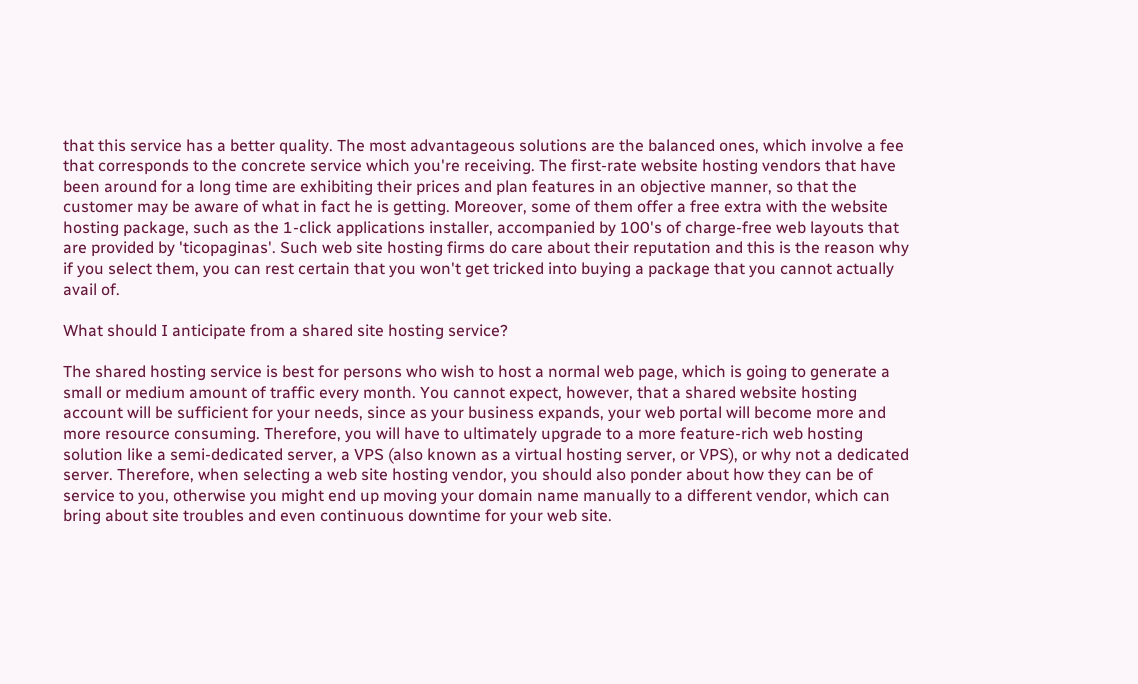that this service has a better quality. The most advantageous solutions are the balanced ones, which involve a fee that corresponds to the concrete service which you're receiving. The first-rate website hosting vendors that have been around for a long time are exhibiting their prices and plan features in an objective manner, so that the customer may be aware of what in fact he is getting. Moreover, some of them offer a free extra with the website hosting package, such as the 1-click applications installer, accompanied by 100's of charge-free web layouts that are provided by 'ticopaginas'. Such web site hosting firms do care about their reputation and this is the reason why if you select them, you can rest certain that you won't get tricked into buying a package that you cannot actually avail of.

What should I anticipate from a shared site hosting service?

The shared hosting service is best for persons who wish to host a normal web page, which is going to generate a small or medium amount of traffic every month. You cannot expect, however, that a shared website hosting account will be sufficient for your needs, since as your business expands, your web portal will become more and more resource consuming. Therefore, you will have to ultimately upgrade to a more feature-rich web hosting solution like a semi-dedicated server, a VPS (also known as a virtual hosting server, or VPS), or why not a dedicated server. Therefore, when selecting a web site hosting vendor, you should also ponder about how they can be of service to you, otherwise you might end up moving your domain name manually to a different vendor, which can bring about site troubles and even continuous downtime for your web site.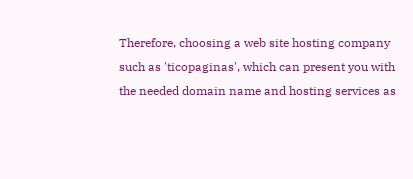Therefore, choosing a web site hosting company such as 'ticopaginas', which can present you with the needed domain name and hosting services as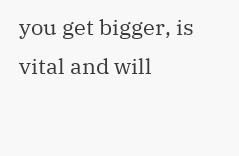you get bigger, is vital and will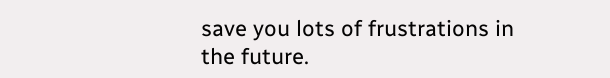save you lots of frustrations in the future.